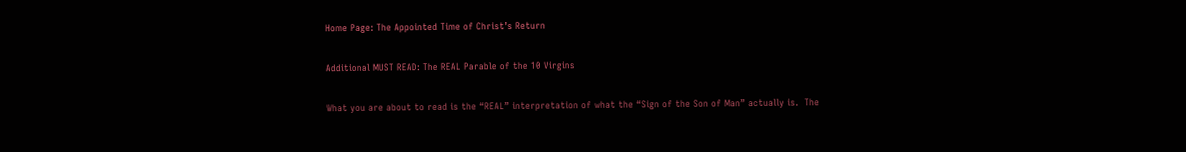Home Page: The Appointed Time of Christ’s Return

Additional MUST READ: The REAL Parable of the 10 Virgins

What you are about to read is the “REAL” interpretation of what the “Sign of the Son of Man” actually is.  The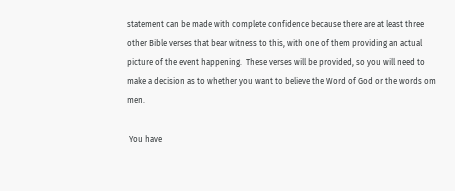statement can be made with complete confidence because there are at least three other Bible verses that bear witness to this, with one of them providing an actual picture of the event happening.  These verses will be provided, so you will need to make a decision as to whether you want to believe the Word of God or the words om men.

 You have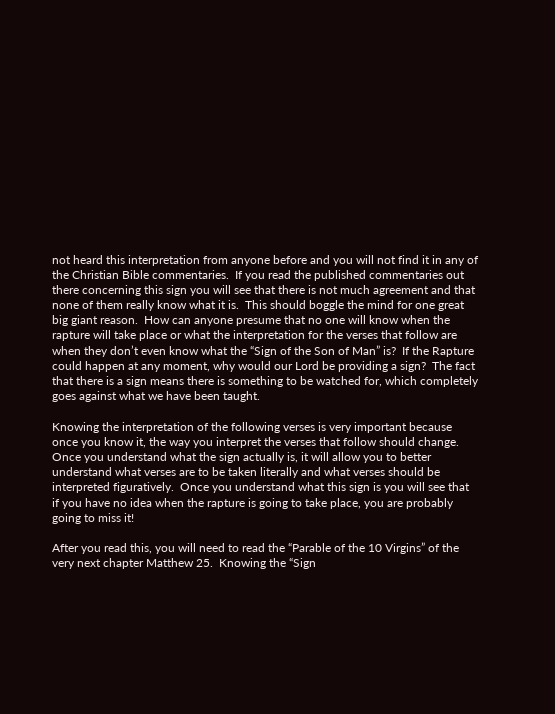not heard this interpretation from anyone before and you will not find it in any of the Christian Bible commentaries.  If you read the published commentaries out there concerning this sign you will see that there is not much agreement and that none of them really know what it is.  This should boggle the mind for one great big giant reason.  How can anyone presume that no one will know when the rapture will take place or what the interpretation for the verses that follow are when they don’t even know what the “Sign of the Son of Man” is?  If the Rapture could happen at any moment, why would our Lord be providing a sign?  The fact that there is a sign means there is something to be watched for, which completely goes against what we have been taught.

Knowing the interpretation of the following verses is very important because once you know it, the way you interpret the verses that follow should change.  Once you understand what the sign actually is, it will allow you to better understand what verses are to be taken literally and what verses should be interpreted figuratively.  Once you understand what this sign is you will see that if you have no idea when the rapture is going to take place, you are probably going to miss it!

After you read this, you will need to read the “Parable of the 10 Virgins” of the very next chapter Matthew 25.  Knowing the “Sign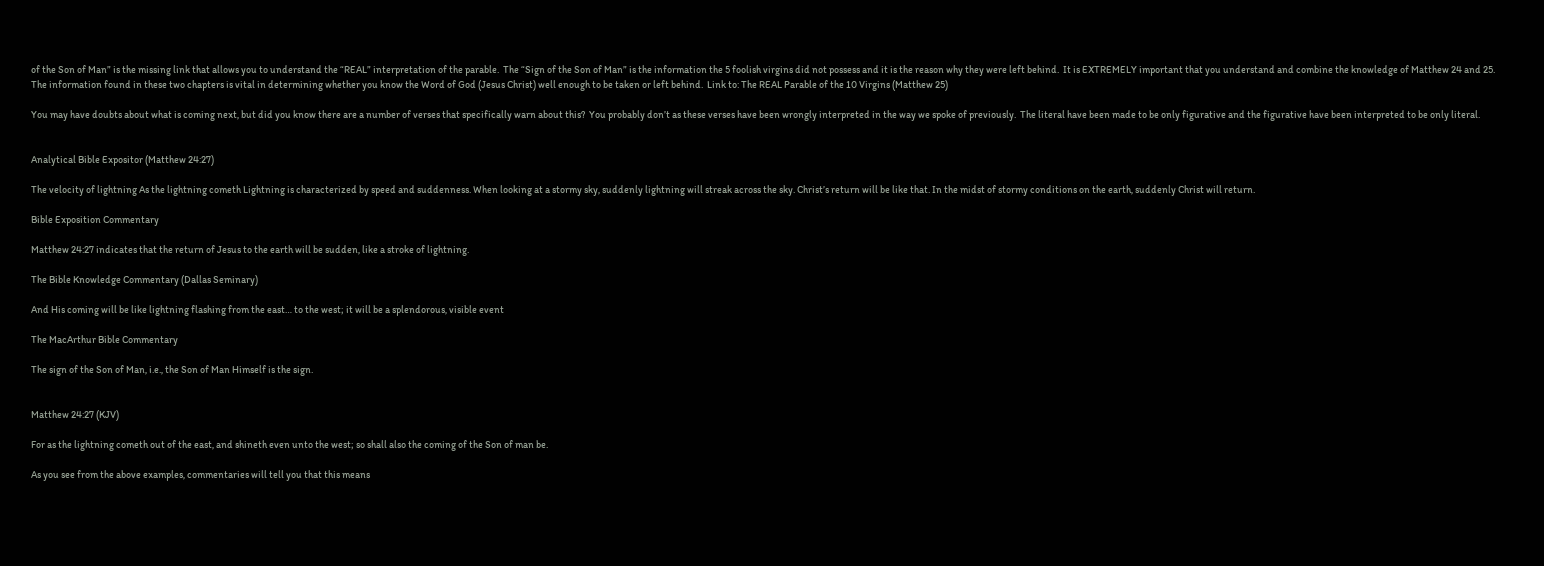of the Son of Man” is the missing link that allows you to understand the “REAL” interpretation of the parable.  The “Sign of the Son of Man” is the information the 5 foolish virgins did not possess and it is the reason why they were left behind.  It is EXTREMELY important that you understand and combine the knowledge of Matthew 24 and 25.  The information found in these two chapters is vital in determining whether you know the Word of God (Jesus Christ) well enough to be taken or left behind.  Link to: The REAL Parable of the 10 Virgins (Matthew 25)

You may have doubts about what is coming next, but did you know there are a number of verses that specifically warn about this?  You probably don’t as these verses have been wrongly interpreted in the way we spoke of previously.  The literal have been made to be only figurative and the figurative have been interpreted to be only literal.


Analytical Bible Expositor (Matthew 24:27)

The velocity of lightning As the lightning cometh Lightning is characterized by speed and suddenness. When looking at a stormy sky, suddenly lightning will streak across the sky. Christ’s return will be like that. In the midst of stormy conditions on the earth, suddenly Christ will return.

Bible Exposition Commentary

Matthew 24:27 indicates that the return of Jesus to the earth will be sudden, like a stroke of lightning.

The Bible Knowledge Commentary (Dallas Seminary)

And His coming will be like lightning flashing from the east… to the west; it will be a splendorous, visible event

The MacArthur Bible Commentary

The sign of the Son of Man, i.e., the Son of Man Himself is the sign.


Matthew 24:27 (KJV)

For as the lightning cometh out of the east, and shineth even unto the west; so shall also the coming of the Son of man be.

As you see from the above examples, commentaries will tell you that this means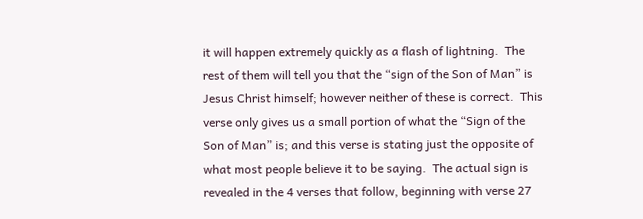it will happen extremely quickly as a flash of lightning.  The rest of them will tell you that the “sign of the Son of Man” is Jesus Christ himself; however neither of these is correct.  This verse only gives us a small portion of what the “Sign of the Son of Man” is; and this verse is stating just the opposite of what most people believe it to be saying.  The actual sign is revealed in the 4 verses that follow, beginning with verse 27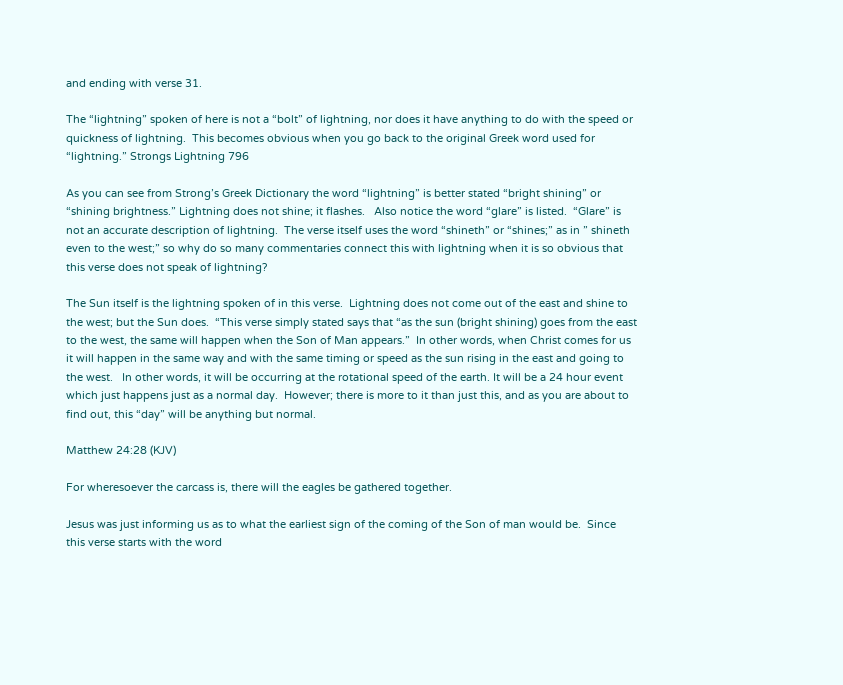and ending with verse 31.

The “lightning” spoken of here is not a “bolt” of lightning, nor does it have anything to do with the speed or quickness of lightning.  This becomes obvious when you go back to the original Greek word used for “lightning.” Strongs Lightning 796

As you can see from Strong’s Greek Dictionary the word “lightning” is better stated “bright shining” or “shining brightness.” Lightning does not shine; it flashes.   Also notice the word “glare” is listed.  “Glare” is not an accurate description of lightning.  The verse itself uses the word “shineth” or “shines;” as in ” shineth even to the west;” so why do so many commentaries connect this with lightning when it is so obvious that this verse does not speak of lightning?

The Sun itself is the lightning spoken of in this verse.  Lightning does not come out of the east and shine to the west; but the Sun does.  “This verse simply stated says that “as the sun (bright shining) goes from the east to the west, the same will happen when the Son of Man appears.”  In other words, when Christ comes for us it will happen in the same way and with the same timing or speed as the sun rising in the east and going to the west.   In other words, it will be occurring at the rotational speed of the earth. It will be a 24 hour event which just happens just as a normal day.  However; there is more to it than just this, and as you are about to find out, this “day” will be anything but normal.

Matthew 24:28 (KJV)

For wheresoever the carcass is, there will the eagles be gathered together.

Jesus was just informing us as to what the earliest sign of the coming of the Son of man would be.  Since this verse starts with the word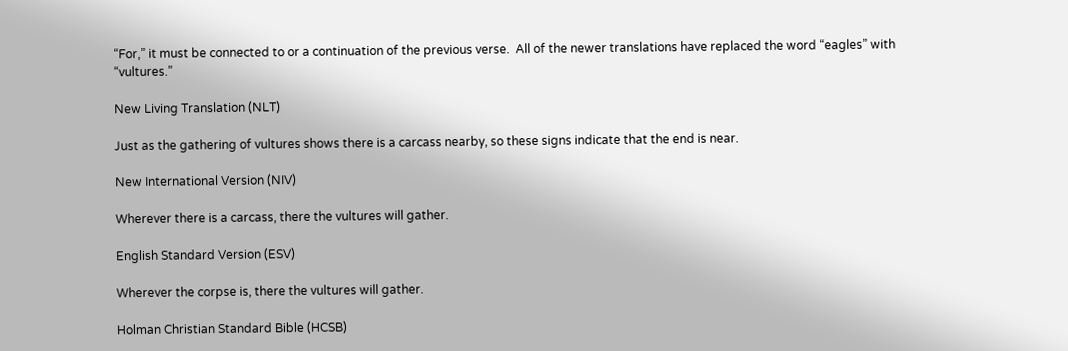“For,” it must be connected to or a continuation of the previous verse.  All of the newer translations have replaced the word “eagles” with “vultures.”

New Living Translation (NLT)

Just as the gathering of vultures shows there is a carcass nearby, so these signs indicate that the end is near.

New International Version (NIV)

Wherever there is a carcass, there the vultures will gather.

English Standard Version (ESV)

Wherever the corpse is, there the vultures will gather.

Holman Christian Standard Bible (HCSB)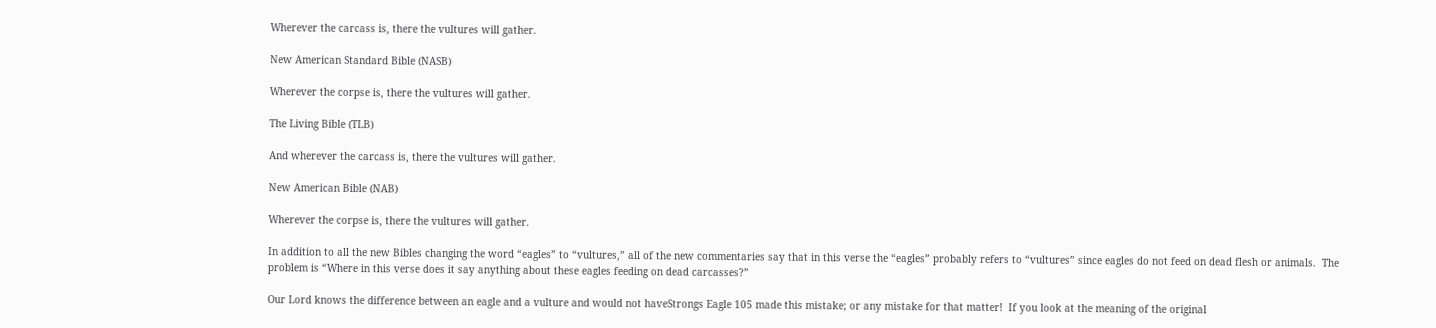Wherever the carcass is, there the vultures will gather.

New American Standard Bible (NASB)

Wherever the corpse is, there the vultures will gather.

The Living Bible (TLB)

And wherever the carcass is, there the vultures will gather.

New American Bible (NAB)

Wherever the corpse is, there the vultures will gather.

In addition to all the new Bibles changing the word “eagles” to “vultures,” all of the new commentaries say that in this verse the “eagles” probably refers to “vultures” since eagles do not feed on dead flesh or animals.  The problem is “Where in this verse does it say anything about these eagles feeding on dead carcasses?”

Our Lord knows the difference between an eagle and a vulture and would not haveStrongs Eagle 105 made this mistake; or any mistake for that matter!  If you look at the meaning of the original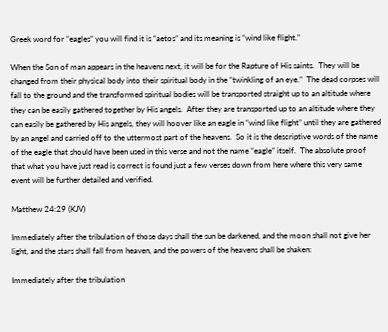Greek word for “eagles” you will find it is “aetos” and its meaning is “wind like flight.”

When the Son of man appears in the heavens next, it will be for the Rapture of His saints.  They will be changed from their physical body into their spiritual body in the “twinkling of an eye.”  The dead corpses will fall to the ground and the transformed spiritual bodies will be transported straight up to an altitude where they can be easily gathered together by His angels.  After they are transported up to an altitude where they can easily be gathered by His angels, they will hoover like an eagle in “wind like flight” until they are gathered by an angel and carried off to the uttermost part of the heavens.  So it is the descriptive words of the name of the eagle that should have been used in this verse and not the name “eagle” itself.  The absolute proof that what you have just read is correct is found just a few verses down from here where this very same event will be further detailed and verified.

Matthew 24:29 (KJV)

Immediately after the tribulation of those days shall the sun be darkened, and the moon shall not give her light, and the stars shall fall from heaven, and the powers of the heavens shall be shaken:

Immediately after the tribulation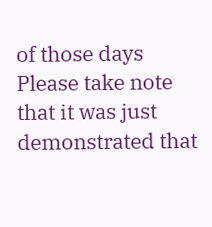of those days  Please take note that it was just demonstrated that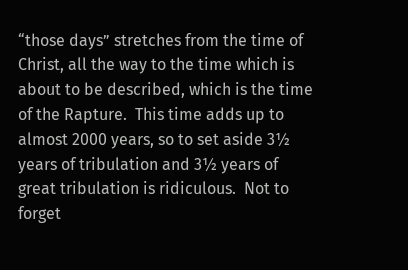“those days” stretches from the time of Christ, all the way to the time which is about to be described, which is the time of the Rapture.  This time adds up to almost 2000 years, so to set aside 3½ years of tribulation and 3½ years of great tribulation is ridiculous.  Not to forget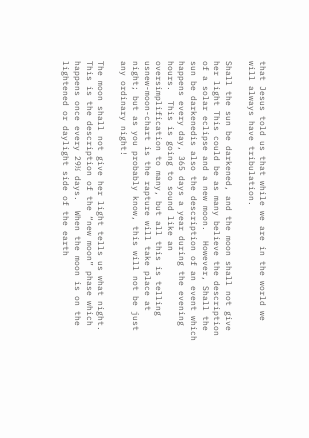that Jesus told us that while we are in the world we will always have tribulation.

Shall the sun be darkened, and the moon shall not give her light This could be as many believe the description of a solar eclipse and a new moon.  However, Shall the sun be darkenedis also the description of an event which happens every day, 365 days a year during the evening hours.  This is going to sound like an oversimplification to many, but all this is telling usnew-moon-chart is the rapture will take place at night; but as you probably know, this will not be just any ordinary night!

The moon shall not give her light tells us what night.  This is the description of the “new moon” phase which happens once every 29½ days.  When the moon is on the lightened or daylight side of the earth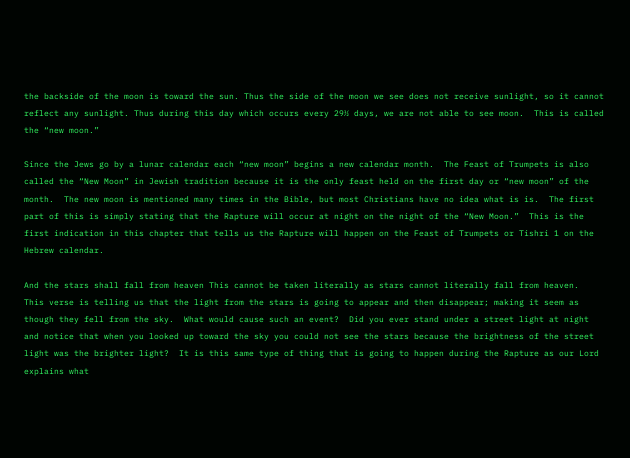the backside of the moon is toward the sun. Thus the side of the moon we see does not receive sunlight, so it cannot reflect any sunlight. Thus during this day which occurs every 29½ days, we are not able to see moon.  This is called the “new moon.”

Since the Jews go by a lunar calendar each “new moon” begins a new calendar month.  The Feast of Trumpets is also called the “New Moon” in Jewish tradition because it is the only feast held on the first day or “new moon” of the month.  The new moon is mentioned many times in the Bible, but most Christians have no idea what is is.  The first part of this is simply stating that the Rapture will occur at night on the night of the “New Moon.”  This is the first indication in this chapter that tells us the Rapture will happen on the Feast of Trumpets or Tishri 1 on the Hebrew calendar.

And the stars shall fall from heaven This cannot be taken literally as stars cannot literally fall from heaven.  This verse is telling us that the light from the stars is going to appear and then disappear; making it seem as though they fell from the sky.  What would cause such an event?  Did you ever stand under a street light at night and notice that when you looked up toward the sky you could not see the stars because the brightness of the street light was the brighter light?  It is this same type of thing that is going to happen during the Rapture as our Lord explains what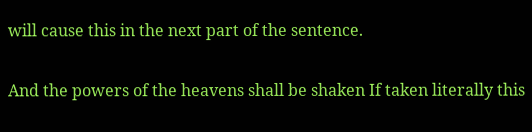will cause this in the next part of the sentence.

And the powers of the heavens shall be shaken If taken literally this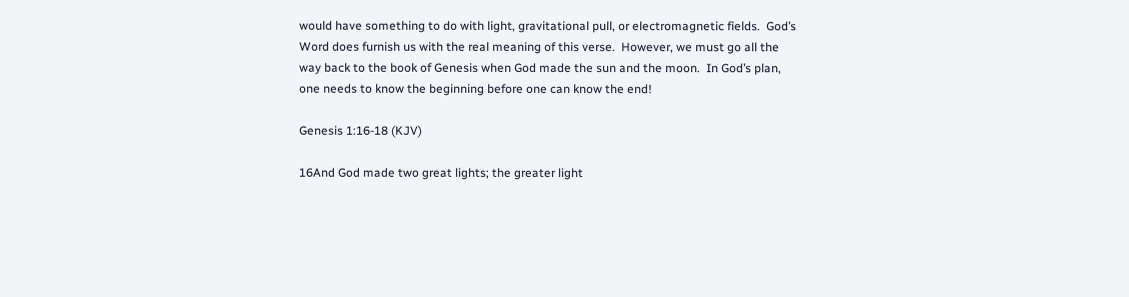would have something to do with light, gravitational pull, or electromagnetic fields.  God’s Word does furnish us with the real meaning of this verse.  However, we must go all the way back to the book of Genesis when God made the sun and the moon.  In God’s plan, one needs to know the beginning before one can know the end!

Genesis 1:16-18 (KJV)

16And God made two great lights; the greater light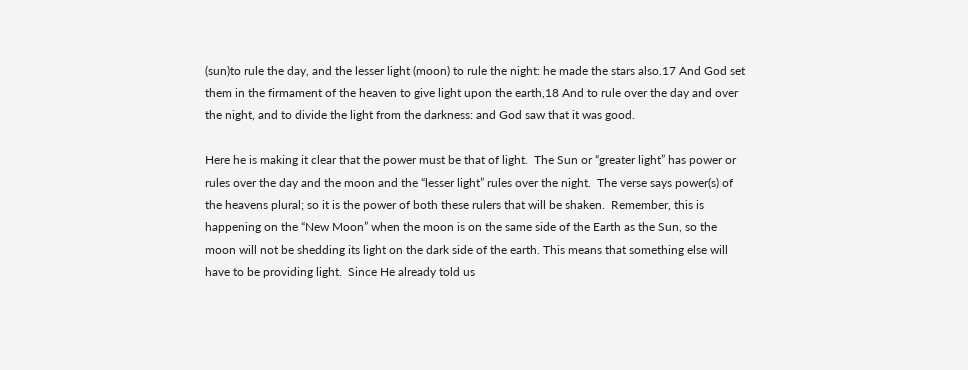(sun)to rule the day, and the lesser light (moon) to rule the night: he made the stars also.17 And God set them in the firmament of the heaven to give light upon the earth,18 And to rule over the day and over the night, and to divide the light from the darkness: and God saw that it was good.

Here he is making it clear that the power must be that of light.  The Sun or “greater light” has power or rules over the day and the moon and the “lesser light” rules over the night.  The verse says power(s) of the heavens plural; so it is the power of both these rulers that will be shaken.  Remember, this is happening on the “New Moon” when the moon is on the same side of the Earth as the Sun, so the moon will not be shedding its light on the dark side of the earth. This means that something else will have to be providing light.  Since He already told us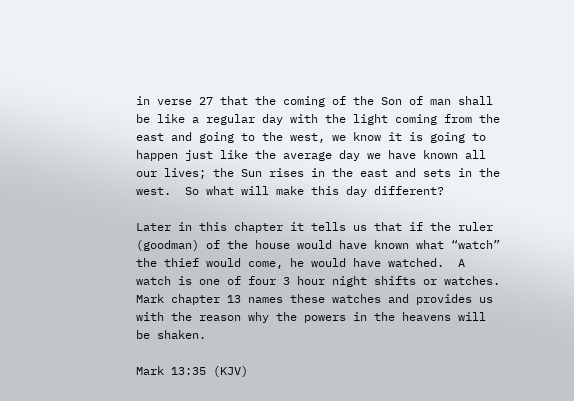in verse 27 that the coming of the Son of man shall be like a regular day with the light coming from the east and going to the west, we know it is going to happen just like the average day we have known all our lives; the Sun rises in the east and sets in the west.  So what will make this day different?

Later in this chapter it tells us that if the ruler (goodman) of the house would have known what “watch” the thief would come, he would have watched.  A watch is one of four 3 hour night shifts or watches.  Mark chapter 13 names these watches and provides us with the reason why the powers in the heavens will be shaken.

Mark 13:35 (KJV)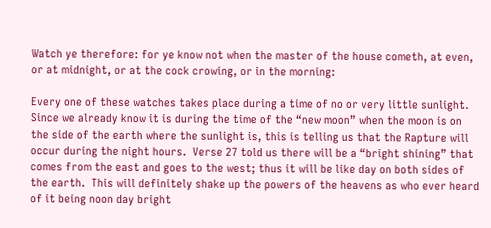Watch ye therefore: for ye know not when the master of the house cometh, at even, or at midnight, or at the cock crowing, or in the morning:

Every one of these watches takes place during a time of no or very little sunlight.  Since we already know it is during the time of the “new moon” when the moon is on the side of the earth where the sunlight is, this is telling us that the Rapture will occur during the night hours.  Verse 27 told us there will be a “bright shining” that comes from the east and goes to the west; thus it will be like day on both sides of the earth.  This will definitely shake up the powers of the heavens as who ever heard of it being noon day bright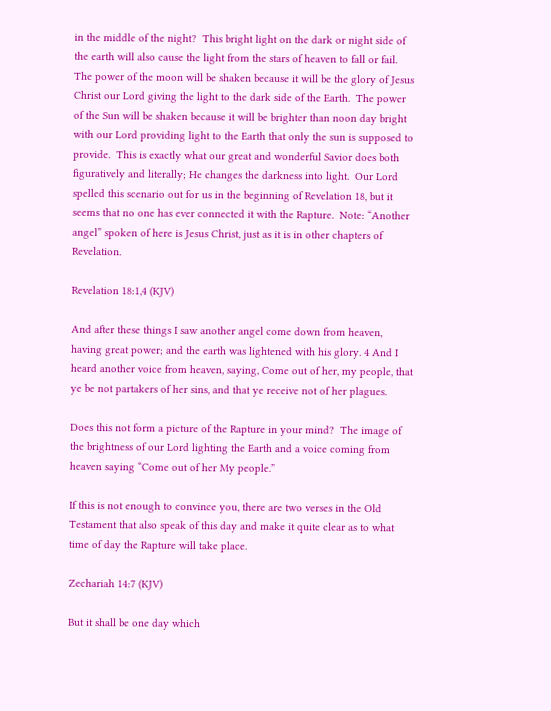in the middle of the night?  This bright light on the dark or night side of the earth will also cause the light from the stars of heaven to fall or fail.  The power of the moon will be shaken because it will be the glory of Jesus Christ our Lord giving the light to the dark side of the Earth.  The power of the Sun will be shaken because it will be brighter than noon day bright with our Lord providing light to the Earth that only the sun is supposed to provide.  This is exactly what our great and wonderful Savior does both figuratively and literally; He changes the darkness into light.  Our Lord spelled this scenario out for us in the beginning of Revelation 18, but it seems that no one has ever connected it with the Rapture.  Note: “Another angel” spoken of here is Jesus Christ, just as it is in other chapters of Revelation.

Revelation 18:1,4 (KJV)

And after these things I saw another angel come down from heaven, having great power; and the earth was lightened with his glory. 4 And I heard another voice from heaven, saying, Come out of her, my people, that ye be not partakers of her sins, and that ye receive not of her plagues.

Does this not form a picture of the Rapture in your mind?  The image of the brightness of our Lord lighting the Earth and a voice coming from heaven saying “Come out of her My people.”

If this is not enough to convince you, there are two verses in the Old Testament that also speak of this day and make it quite clear as to what time of day the Rapture will take place.

Zechariah 14:7 (KJV)

But it shall be one day which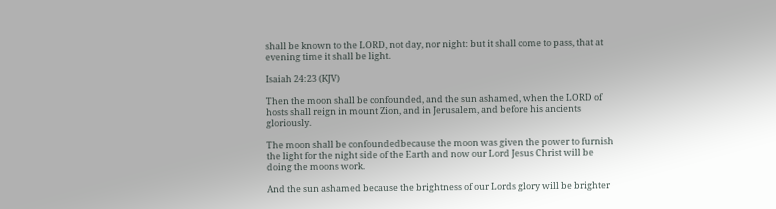shall be known to the LORD, not day, nor night: but it shall come to pass, that at evening time it shall be light.

Isaiah 24:23 (KJV)

Then the moon shall be confounded, and the sun ashamed, when the LORD of hosts shall reign in mount Zion, and in Jerusalem, and before his ancients gloriously.

The moon shall be confoundedbecause the moon was given the power to furnish the light for the night side of the Earth and now our Lord Jesus Christ will be doing the moons work.

And the sun ashamed because the brightness of our Lords glory will be brighter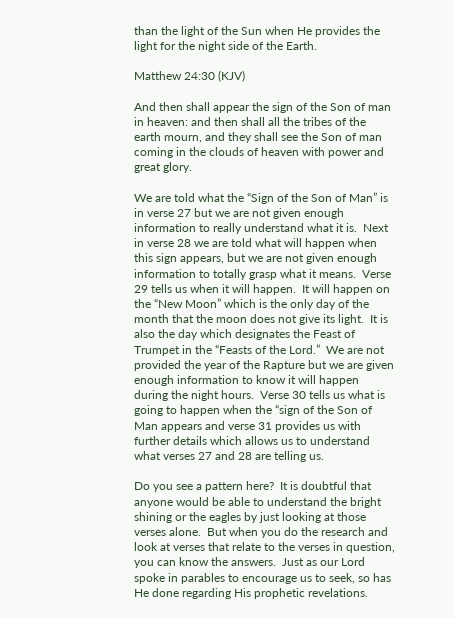than the light of the Sun when He provides the light for the night side of the Earth.

Matthew 24:30 (KJV)

And then shall appear the sign of the Son of man in heaven: and then shall all the tribes of the earth mourn, and they shall see the Son of man coming in the clouds of heaven with power and great glory.

We are told what the “Sign of the Son of Man” is in verse 27 but we are not given enough information to really understand what it is.  Next in verse 28 we are told what will happen when this sign appears, but we are not given enough information to totally grasp what it means.  Verse 29 tells us when it will happen.  It will happen on the “New Moon” which is the only day of the month that the moon does not give its light.  It is also the day which designates the Feast of Trumpet in the “Feasts of the Lord.”  We are not provided the year of the Rapture but we are given enough information to know it will happen during the night hours.  Verse 30 tells us what is going to happen when the “sign of the Son of Man appears and verse 31 provides us with further details which allows us to understand what verses 27 and 28 are telling us.

Do you see a pattern here?  It is doubtful that anyone would be able to understand the bright shining or the eagles by just looking at those verses alone.  But when you do the research and look at verses that relate to the verses in question, you can know the answers.  Just as our Lord spoke in parables to encourage us to seek, so has He done regarding His prophetic revelations.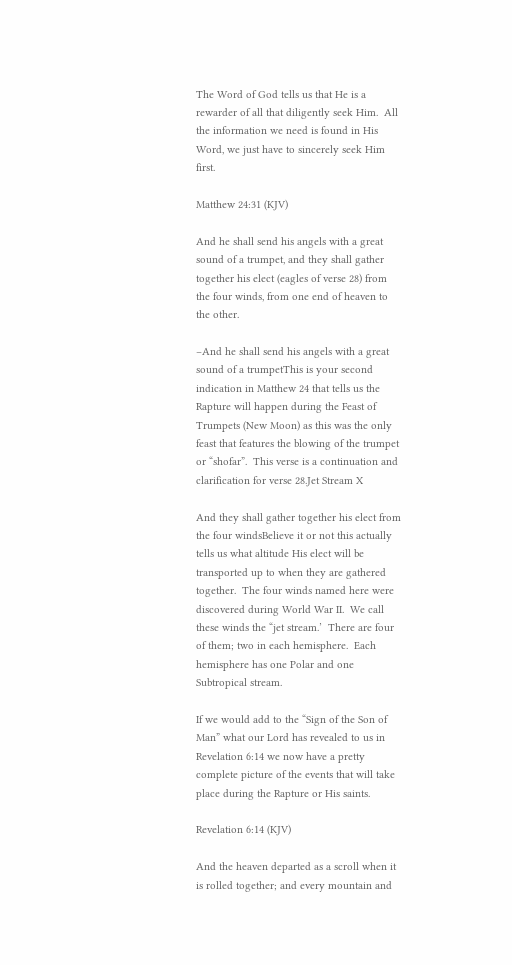The Word of God tells us that He is a rewarder of all that diligently seek Him.  All the information we need is found in His Word, we just have to sincerely seek Him first.

Matthew 24:31 (KJV)

And he shall send his angels with a great sound of a trumpet, and they shall gather together his elect (eagles of verse 28) from the four winds, from one end of heaven to the other.

–And he shall send his angels with a great sound of a trumpetThis is your second indication in Matthew 24 that tells us the Rapture will happen during the Feast of Trumpets (New Moon) as this was the only feast that features the blowing of the trumpet or “shofar”.  This verse is a continuation and clarification for verse 28.Jet Stream X

And they shall gather together his elect from the four windsBelieve it or not this actually tells us what altitude His elect will be transported up to when they are gathered together.  The four winds named here were discovered during World War II.  We call these winds the “jet stream.’  There are four of them; two in each hemisphere.  Each hemisphere has one Polar and one Subtropical stream.

If we would add to the “Sign of the Son of Man” what our Lord has revealed to us in Revelation 6:14 we now have a pretty complete picture of the events that will take place during the Rapture or His saints.

Revelation 6:14 (KJV)

And the heaven departed as a scroll when it is rolled together; and every mountain and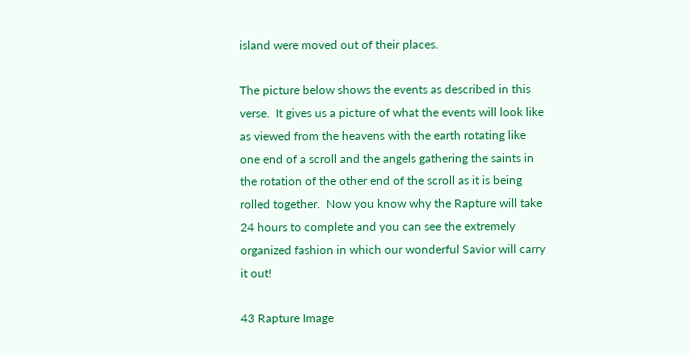island were moved out of their places.

The picture below shows the events as described in this verse.  It gives us a picture of what the events will look like as viewed from the heavens with the earth rotating like one end of a scroll and the angels gathering the saints in the rotation of the other end of the scroll as it is being rolled together.  Now you know why the Rapture will take 24 hours to complete and you can see the extremely organized fashion in which our wonderful Savior will carry it out!

43 Rapture Image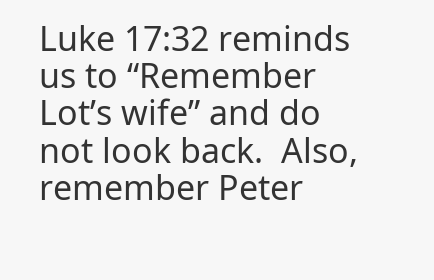Luke 17:32 reminds us to “Remember Lot’s wife” and do not look back.  Also, remember Peter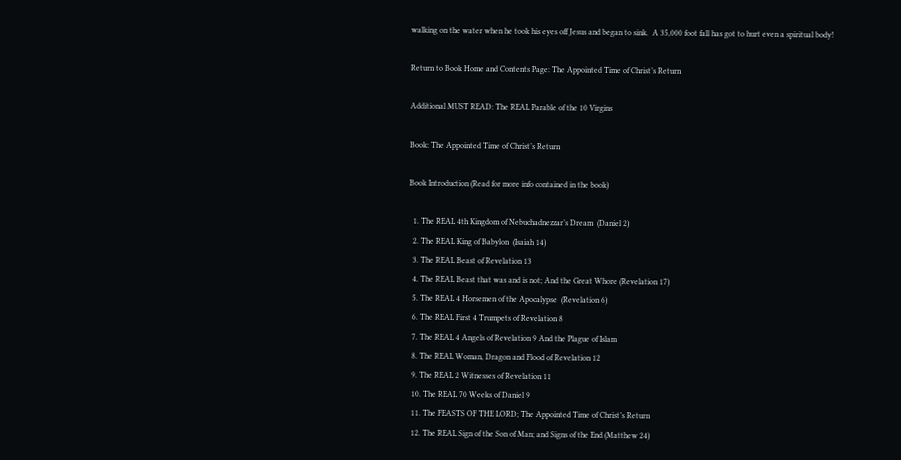walking on the water when he took his eyes off Jesus and began to sink.  A 35,000 foot fall has got to hurt even a spiritual body!

Return to Book Home and Contents Page: The Appointed Time of Christ’s Return

Additional MUST READ: The REAL Parable of the 10 Virgins

Book: The Appointed Time of Christ’s Return

Book Introduction (Read for more info contained in the book)

  1. The REAL 4th Kingdom of Nebuchadnezzar’s Dream  (Daniel 2)
  2. The REAL King of Babylon  (Isaiah 14)
  3. The REAL Beast of Revelation 13
  4. The REAL Beast that was and is not; And the Great Whore (Revelation 17)
  5. The REAL 4 Horsemen of the Apocalypse  (Revelation 6)
  6. The REAL First 4 Trumpets of Revelation 8
  7. The REAL 4 Angels of Revelation 9 And the Plague of Islam
  8. The REAL Woman, Dragon and Flood of Revelation 12
  9. The REAL 2 Witnesses of Revelation 11
  10. The REAL 70 Weeks of Daniel 9
  11. The FEASTS OF THE LORD; The Appointed Time of Christ’s Return
  12. The REAL Sign of the Son of Man; and Signs of the End (Matthew 24)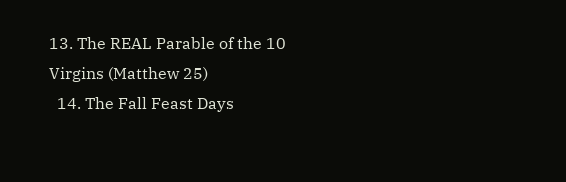13. The REAL Parable of the 10 Virgins (Matthew 25)
  14. The Fall Feast Days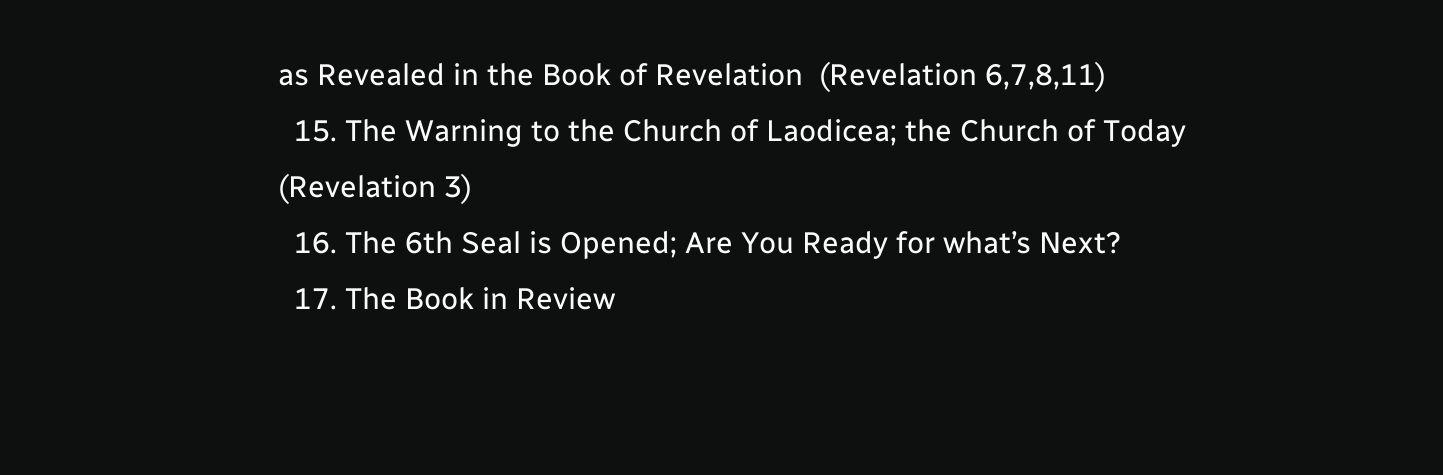as Revealed in the Book of Revelation  (Revelation 6,7,8,11)
  15. The Warning to the Church of Laodicea; the Church of Today  (Revelation 3)
  16. The 6th Seal is Opened; Are You Ready for what’s Next?
  17. The Book in Review